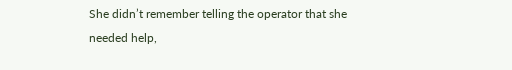She didn’t remember telling the operator that she needed help,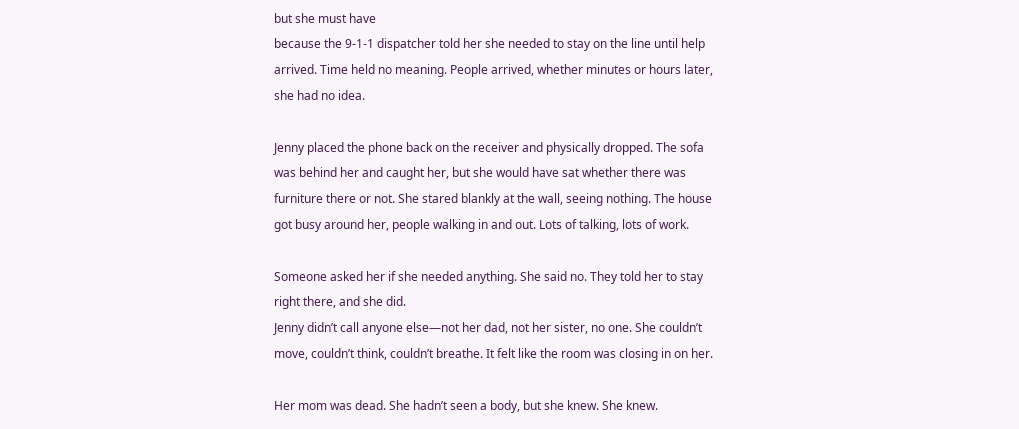but she must have
because the 9-1-1 dispatcher told her she needed to stay on the line until help
arrived. Time held no meaning. People arrived, whether minutes or hours later,
she had no idea.

Jenny placed the phone back on the receiver and physically dropped. The sofa
was behind her and caught her, but she would have sat whether there was
furniture there or not. She stared blankly at the wall, seeing nothing. The house
got busy around her, people walking in and out. Lots of talking, lots of work.

Someone asked her if she needed anything. She said no. They told her to stay
right there, and she did.
Jenny didn’t call anyone else—not her dad, not her sister, no one. She couldn’t
move, couldn’t think, couldn’t breathe. It felt like the room was closing in on her.

Her mom was dead. She hadn’t seen a body, but she knew. She knew.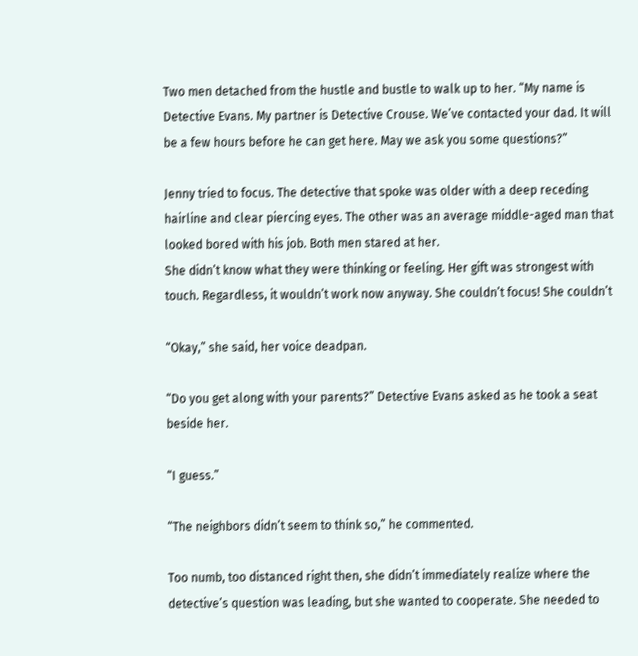Two men detached from the hustle and bustle to walk up to her. “My name is
Detective Evans. My partner is Detective Crouse. We’ve contacted your dad. It will
be a few hours before he can get here. May we ask you some questions?”

Jenny tried to focus. The detective that spoke was older with a deep receding
hairline and clear piercing eyes. The other was an average middle-aged man that
looked bored with his job. Both men stared at her.
She didn’t know what they were thinking or feeling. Her gift was strongest with
touch. Regardless, it wouldn’t work now anyway. She couldn’t focus! She couldn’t

“Okay,” she said, her voice deadpan.

“Do you get along with your parents?” Detective Evans asked as he took a seat
beside her.

“I guess.”

“The neighbors didn’t seem to think so,” he commented.

Too numb, too distanced right then, she didn’t immediately realize where the
detective’s question was leading, but she wanted to cooperate. She needed to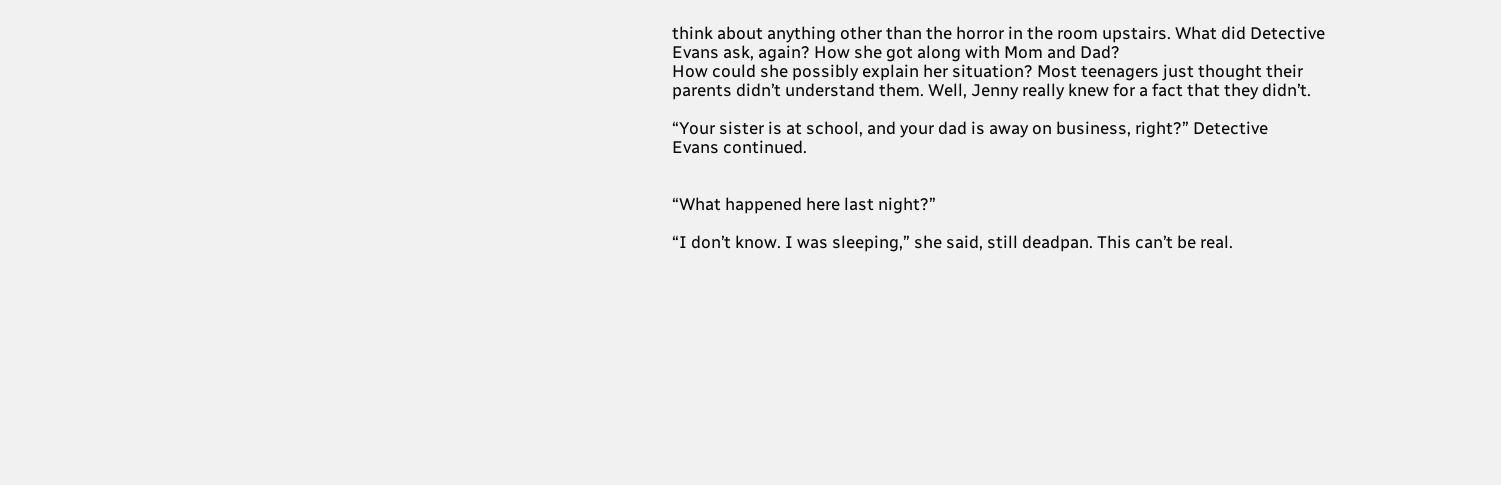think about anything other than the horror in the room upstairs. What did Detective
Evans ask, again? How she got along with Mom and Dad?
How could she possibly explain her situation? Most teenagers just thought their
parents didn’t understand them. Well, Jenny really knew for a fact that they didn’t.

“Your sister is at school, and your dad is away on business, right?” Detective
Evans continued.


“What happened here last night?”

“I don’t know. I was sleeping,” she said, still deadpan. This can’t be real.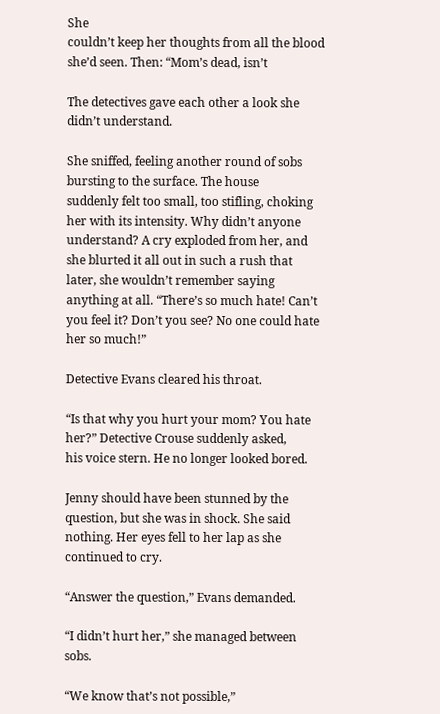She
couldn’t keep her thoughts from all the blood she’d seen. Then: “Mom’s dead, isn’t

The detectives gave each other a look she didn’t understand.

She sniffed, feeling another round of sobs bursting to the surface. The house
suddenly felt too small, too stifling, choking her with its intensity. Why didn’t anyone
understand? A cry exploded from her, and she blurted it all out in such a rush that
later, she wouldn’t remember saying anything at all. “There’s so much hate! Can’t
you feel it? Don’t you see? No one could hate her so much!”

Detective Evans cleared his throat.

“Is that why you hurt your mom? You hate her?” Detective Crouse suddenly asked,
his voice stern. He no longer looked bored.

Jenny should have been stunned by the question, but she was in shock. She said
nothing. Her eyes fell to her lap as she continued to cry.

“Answer the question,” Evans demanded.

“I didn’t hurt her,” she managed between sobs.

“We know that’s not possible,”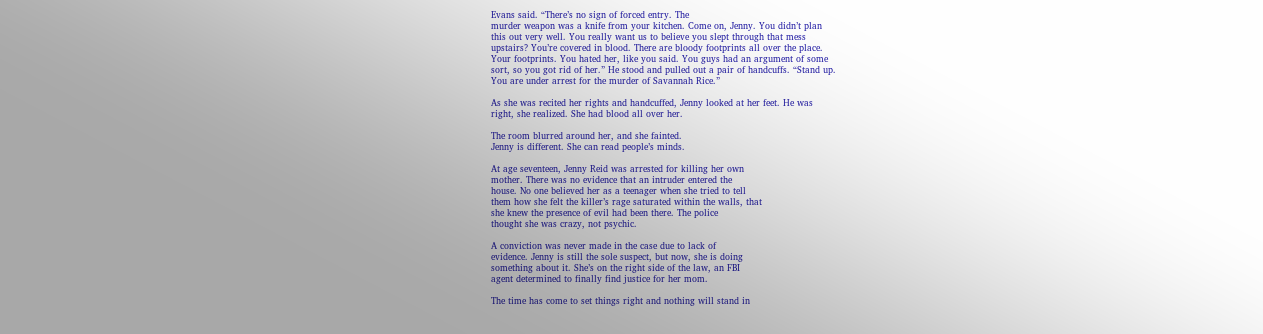Evans said. “There’s no sign of forced entry. The
murder weapon was a knife from your kitchen. Come on, Jenny. You didn’t plan
this out very well. You really want us to believe you slept through that mess
upstairs? You’re covered in blood. There are bloody footprints all over the place.
Your footprints. You hated her, like you said. You guys had an argument of some
sort, so you got rid of her.” He stood and pulled out a pair of handcuffs. “Stand up.
You are under arrest for the murder of Savannah Rice.”

As she was recited her rights and handcuffed, Jenny looked at her feet. He was
right, she realized. She had blood all over her.

The room blurred around her, and she fainted.
Jenny is different. She can read people’s minds.

At age seventeen, Jenny Reid was arrested for killing her own
mother. There was no evidence that an intruder entered the
house. No one believed her as a teenager when she tried to tell
them how she felt the killer’s rage saturated within the walls, that
she knew the presence of evil had been there. The police
thought she was crazy, not psychic.

A conviction was never made in the case due to lack of
evidence. Jenny is still the sole suspect, but now, she is doing
something about it. She’s on the right side of the law, an FBI
agent determined to finally find justice for her mom.

The time has come to set things right and nothing will stand in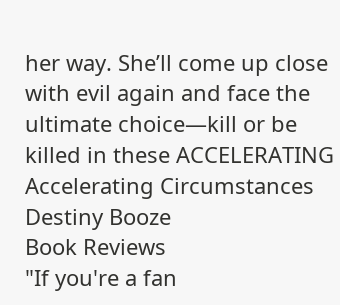her way. She’ll come up close with evil again and face the
ultimate choice—kill or be killed in these ACCELERATING
Accelerating Circumstances
Destiny Booze
Book Reviews
"If you're a fan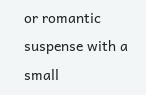or romantic suspense with a
small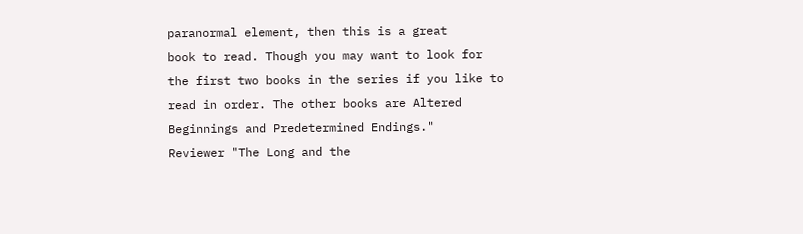paranormal element, then this is a great
book to read. Though you may want to look for
the first two books in the series if you like to
read in order. The other books are Altered
Beginnings and Predetermined Endings."
Reviewer "The Long and the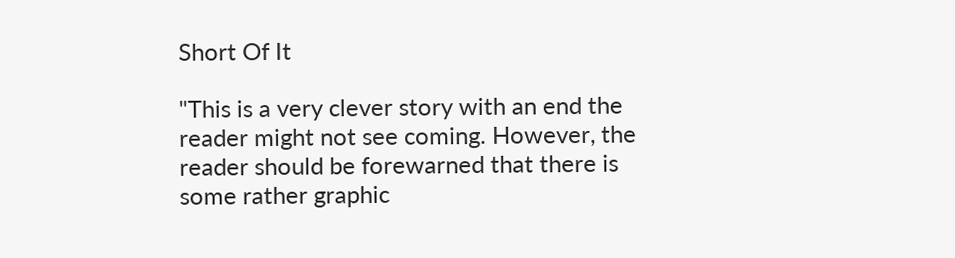Short Of It

"This is a very clever story with an end the
reader might not see coming. However, the
reader should be forewarned that there is
some rather graphic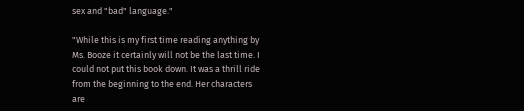sex and "bad" language."

"While this is my first time reading anything by
Ms. Booze it certainly will not be the last time. I
could not put this book down. It was a thrill ride
from the beginning to the end. Her characters
are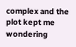complex and the plot kept me wondering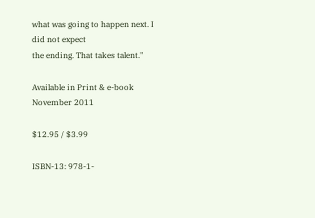what was going to happen next. I did not expect
the ending. That takes talent."

Available in Print & e-book
November 2011

$12.95 / $3.99

ISBN-13: 978-1-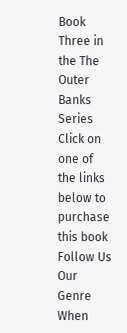Book Three in the The Outer Banks  Series
Click on one of the links
below to purchase this book
Follow Us
Our Genre
When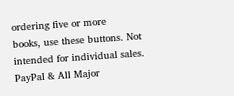ordering five or more
books, use these buttons. Not
intended for individual sales.
PayPal & All Major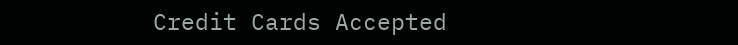Credit Cards Accepted